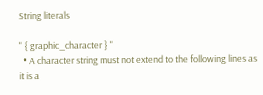String literals

" { graphic_character } "
  • A character string must not extend to the following lines as it is a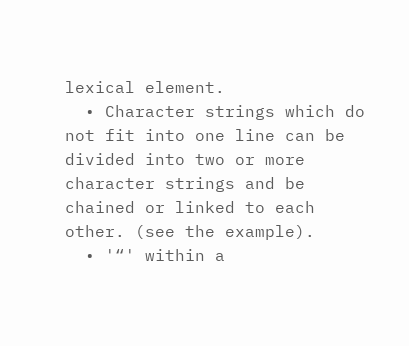lexical element.
  • Character strings which do not fit into one line can be divided into two or more character strings and be chained or linked to each other. (see the example).
  • '“' within a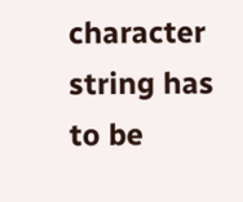character string has to be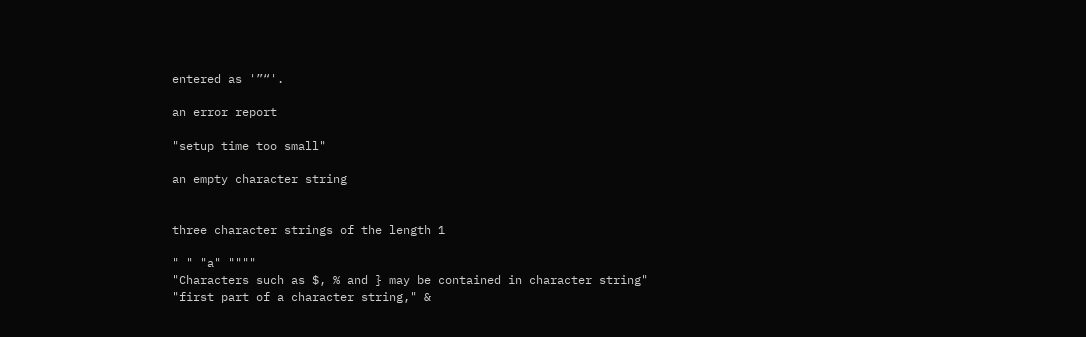entered as '”“'.

an error report

"setup time too small"

an empty character string


three character strings of the length 1

" " "a" """"
"Characters such as $, % and } may be contained in character string"
"first part of a character string," &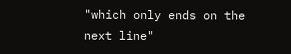"which only ends on the next line"